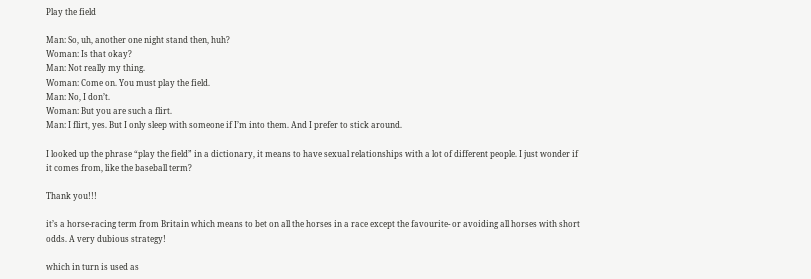Play the field

Man: So, uh, another one night stand then, huh?
Woman: Is that okay?
Man: Not really my thing.
Woman: Come on. You must play the field.
Man: No, I don’t.
Woman: But you are such a flirt.
Man: I flirt, yes. But I only sleep with someone if I’m into them. And I prefer to stick around.

I looked up the phrase “play the field” in a dictionary, it means to have sexual relationships with a lot of different people. I just wonder if it comes from, like the baseball term?

Thank you!!!

it’s a horse-racing term from Britain which means to bet on all the horses in a race except the favourite- or avoiding all horses with short odds. A very dubious strategy!

which in turn is used as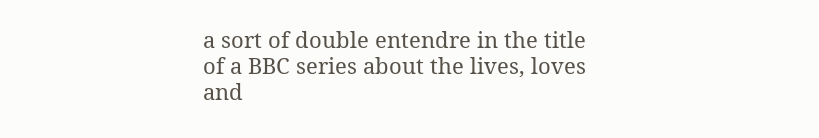a sort of double entendre in the title of a BBC series about the lives, loves and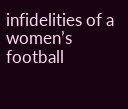infidelities of a women’s football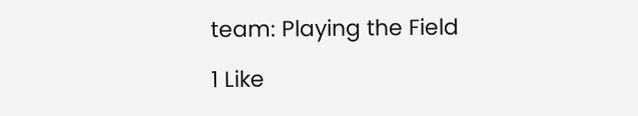team: Playing the Field

1 Like